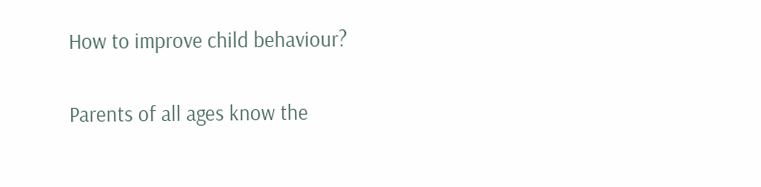How to improve child behaviour?

Parents of all ages know the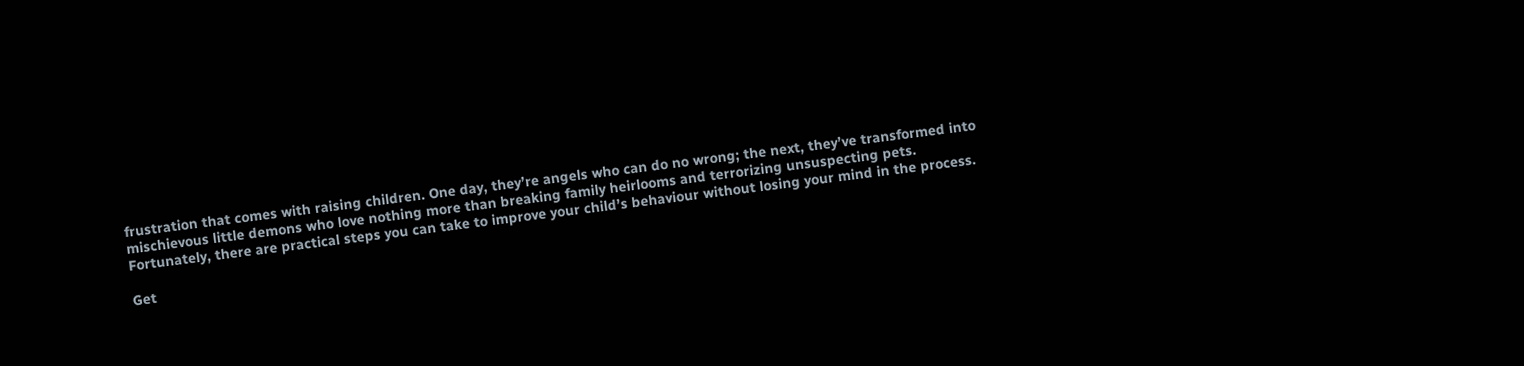frustration that comes with raising children. One day, they’re angels who can do no wrong; the next, they’ve transformed into mischievous little demons who love nothing more than breaking family heirlooms and terrorizing unsuspecting pets. Fortunately, there are practical steps you can take to improve your child’s behaviour without losing your mind in the process.

Get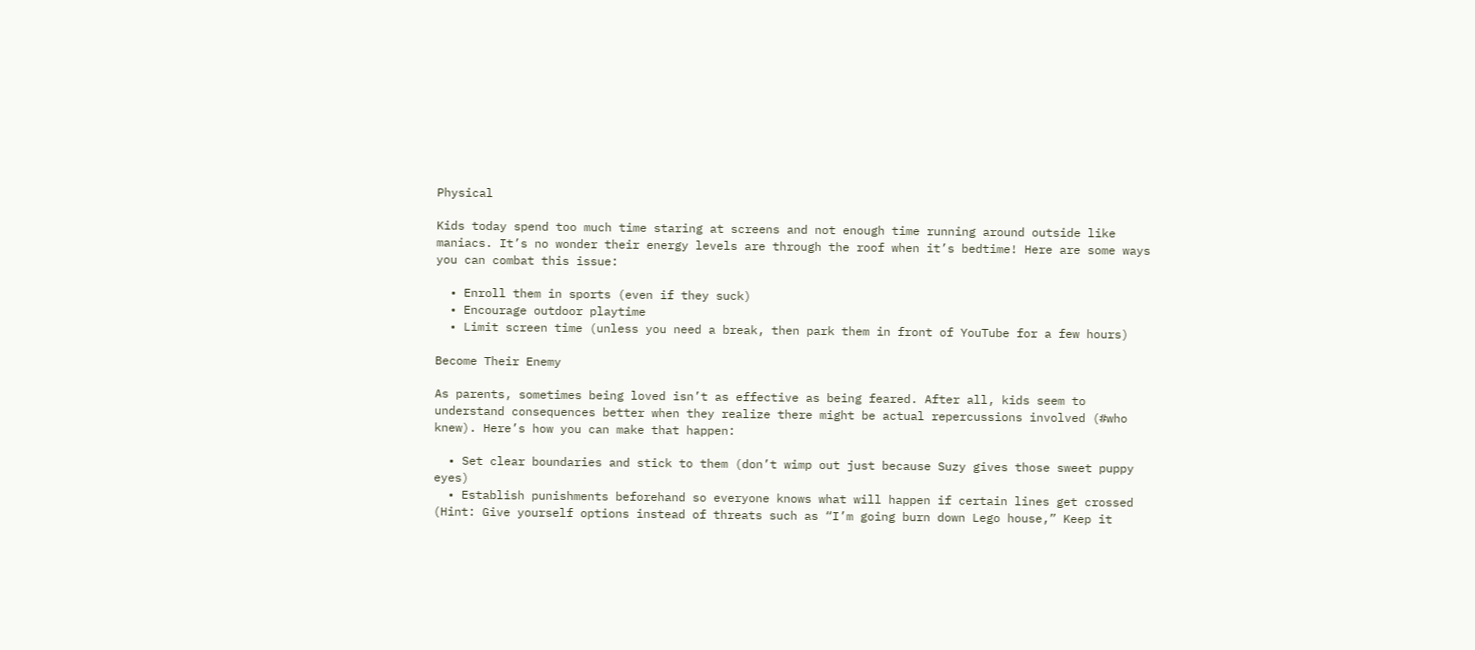Physical

Kids today spend too much time staring at screens and not enough time running around outside like maniacs. It’s no wonder their energy levels are through the roof when it’s bedtime! Here are some ways you can combat this issue:

  • Enroll them in sports (even if they suck)
  • Encourage outdoor playtime
  • Limit screen time (unless you need a break, then park them in front of YouTube for a few hours)

Become Their Enemy

As parents, sometimes being loved isn’t as effective as being feared. After all, kids seem to understand consequences better when they realize there might be actual repercussions involved (#who knew). Here’s how you can make that happen:

  • Set clear boundaries and stick to them (don’t wimp out just because Suzy gives those sweet puppy eyes)
  • Establish punishments beforehand so everyone knows what will happen if certain lines get crossed (Hint: Give yourself options instead of threats such as “I’m going burn down Lego house,” Keep it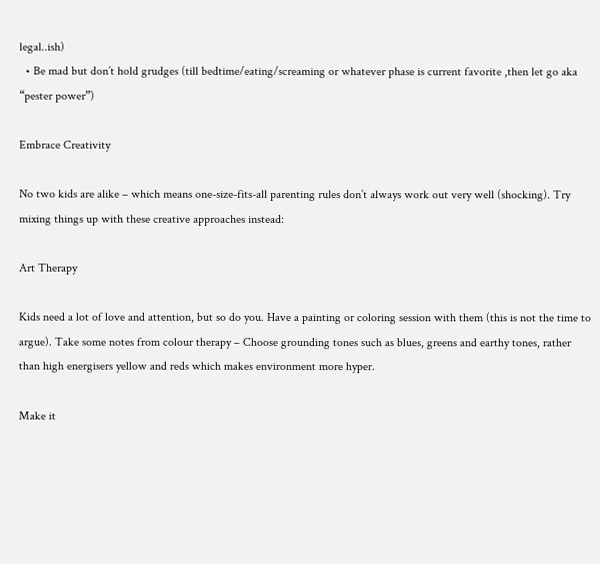legal..ish)
  • Be mad but don’t hold grudges (till bedtime/eating/screaming or whatever phase is current favorite ,then let go aka “pester power”)

Embrace Creativity

No two kids are alike – which means one-size-fits-all parenting rules don’t always work out very well (shocking). Try mixing things up with these creative approaches instead:

Art Therapy

Kids need a lot of love and attention, but so do you. Have a painting or coloring session with them (this is not the time to argue). Take some notes from colour therapy – Choose grounding tones such as blues, greens and earthy tones, rather than high energisers yellow and reds which makes environment more hyper.

Make it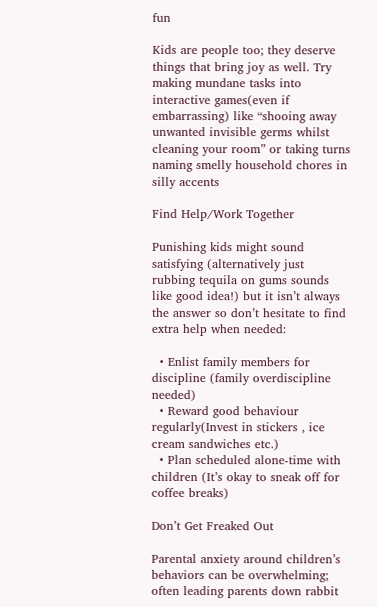fun

Kids are people too; they deserve things that bring joy as well. Try making mundane tasks into interactive games(even if embarrassing) like “shooing away unwanted invisible germs whilst cleaning your room” or taking turns naming smelly household chores in silly accents

Find Help/Work Together

Punishing kids might sound satisfying (alternatively just rubbing tequila on gums sounds like good idea!) but it isn’t always the answer so don’t hesitate to find extra help when needed:

  • Enlist family members for discipline (family overdiscipline needed)
  • Reward good behaviour regularly(Invest in stickers , ice cream sandwiches etc.)
  • Plan scheduled alone-time with children (It’s okay to sneak off for coffee breaks)

Don’t Get Freaked Out

Parental anxiety around children’s behaviors can be overwhelming; often leading parents down rabbit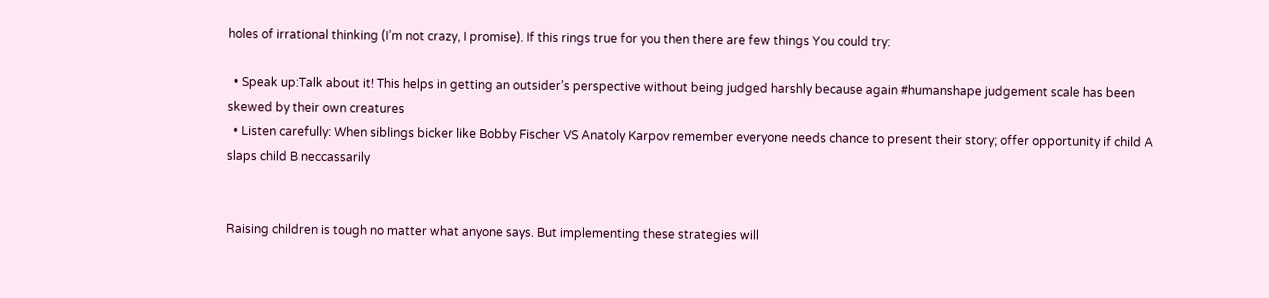holes of irrational thinking (I’m not crazy, I promise). If this rings true for you then there are few things You could try:

  • Speak up:Talk about it! This helps in getting an outsider’s perspective without being judged harshly because again #humanshape judgement scale has been skewed by their own creatures
  • Listen carefully: When siblings bicker like Bobby Fischer VS Anatoly Karpov remember everyone needs chance to present their story; offer opportunity if child A slaps child B neccassarily


Raising children is tough no matter what anyone says. But implementing these strategies will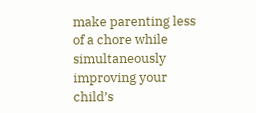make parenting less of a chore while simultaneously improving your child’s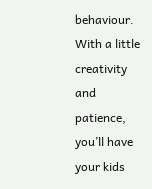behaviour. With a little creativity and patience, you’ll have your kids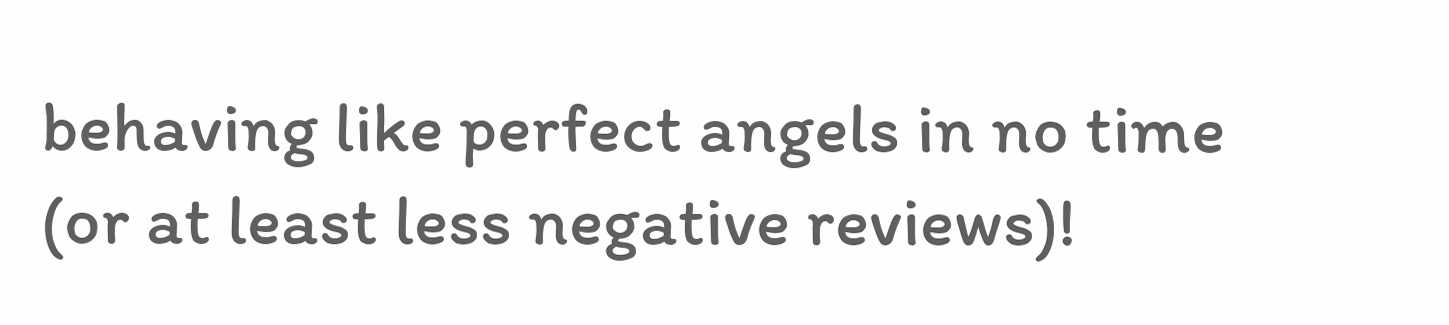behaving like perfect angels in no time (or at least less negative reviews)!